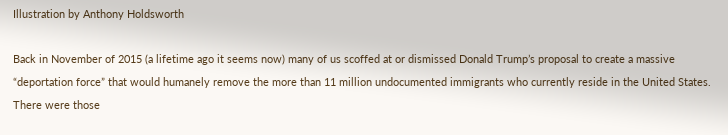Illustration by Anthony Holdsworth

Back in November of 2015 (a lifetime ago it seems now) many of us scoffed at or dismissed Donald Trump’s proposal to create a massive “deportation force” that would humanely remove the more than 11 million undocumented immigrants who currently reside in the United States.  There were those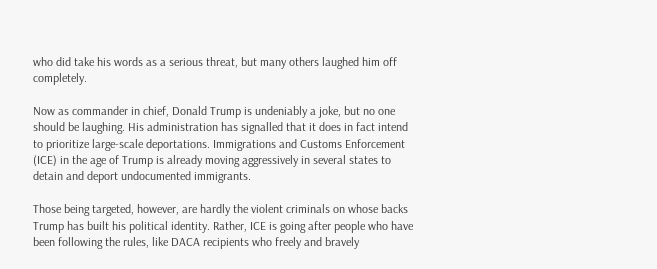who did take his words as a serious threat, but many others laughed him off completely.

Now as commander in chief, Donald Trump is undeniably a joke, but no one should be laughing. His administration has signalled that it does in fact intend to prioritize large-scale deportations. Immigrations and Customs Enforcement (ICE) in the age of Trump is already moving aggressively in several states to detain and deport undocumented immigrants.

Those being targeted, however, are hardly the violent criminals on whose backs Trump has built his political identity. Rather, ICE is going after people who have been following the rules, like DACA recipients who freely and bravely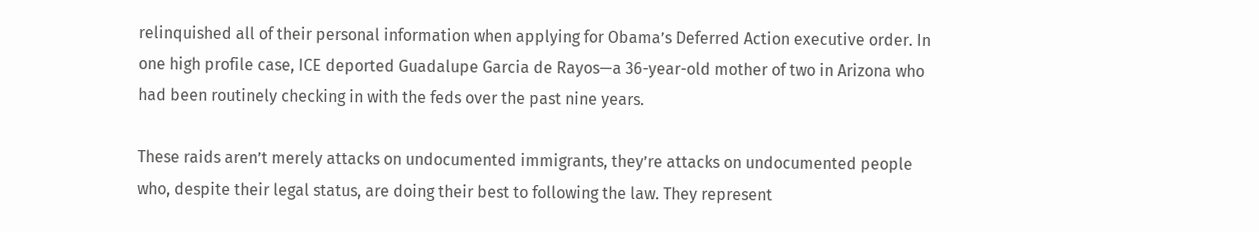relinquished all of their personal information when applying for Obama’s Deferred Action executive order. In one high profile case, ICE deported Guadalupe Garcia de Rayos—a 36-year-old mother of two in Arizona who had been routinely checking in with the feds over the past nine years.

These raids aren’t merely attacks on undocumented immigrants, they’re attacks on undocumented people who, despite their legal status, are doing their best to following the law. They represent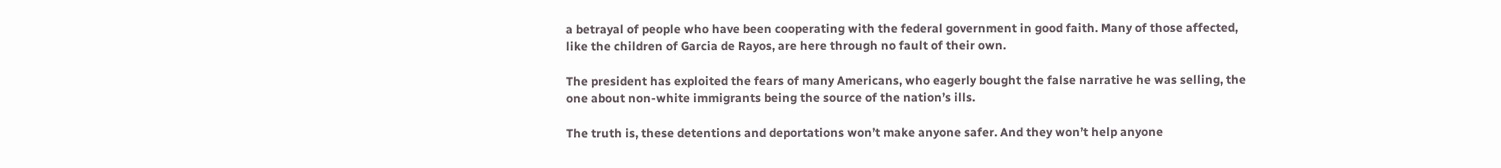a betrayal of people who have been cooperating with the federal government in good faith. Many of those affected, like the children of Garcia de Rayos, are here through no fault of their own.

The president has exploited the fears of many Americans, who eagerly bought the false narrative he was selling, the one about non-white immigrants being the source of the nation’s ills.

The truth is, these detentions and deportations won’t make anyone safer. And they won’t help anyone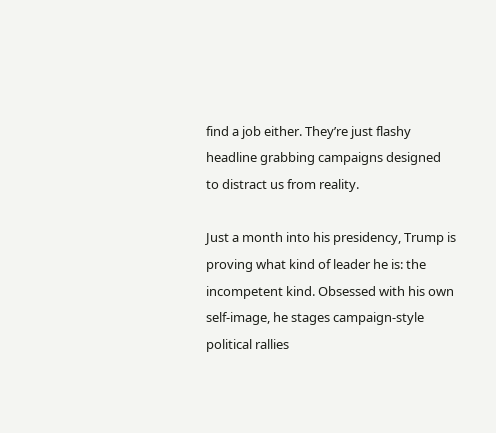find a job either. They’re just flashy headline grabbing campaigns designed to distract us from reality.

Just a month into his presidency, Trump is proving what kind of leader he is: the incompetent kind. Obsessed with his own self-image, he stages campaign-style political rallies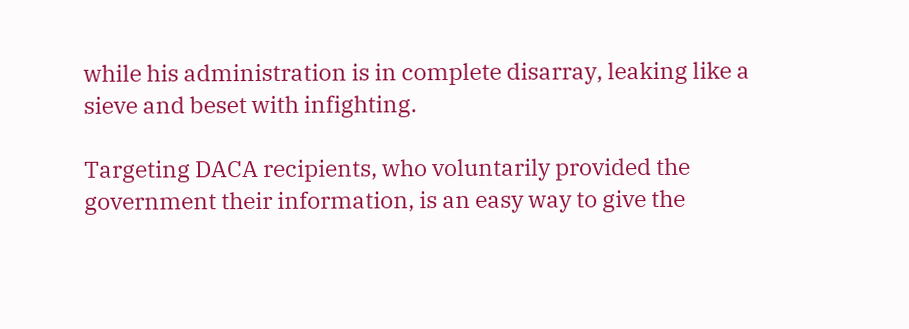while his administration is in complete disarray, leaking like a sieve and beset with infighting.

Targeting DACA recipients, who voluntarily provided the government their information, is an easy way to give the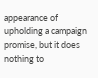appearance of upholding a campaign promise, but it does nothing to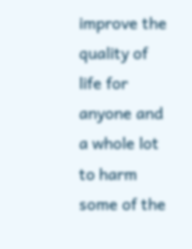improve the quality of life for anyone and a whole lot to harm some of the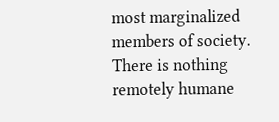most marginalized members of society. There is nothing remotely humane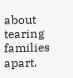about tearing families apart.